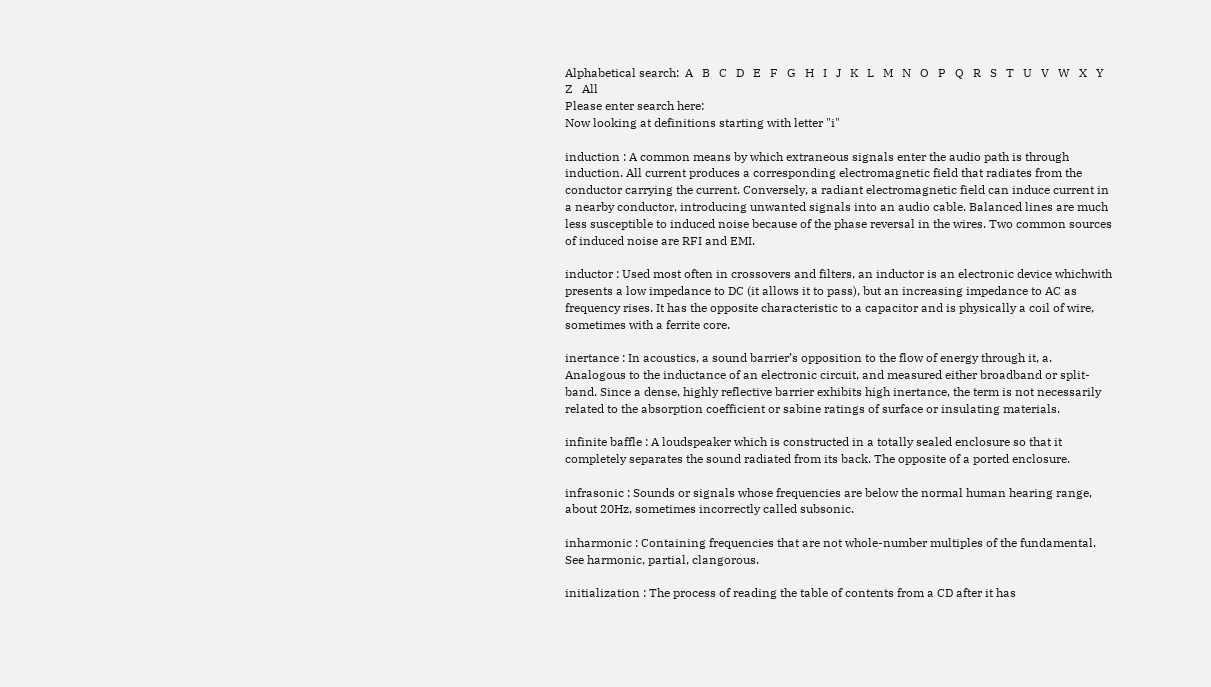Alphabetical search:  A   B   C   D   E   F   G   H   I   J   K   L   M   N   O   P   Q   R   S   T   U   V   W   X   Y   Z   All
Please enter search here:
Now looking at definitions starting with letter "i"

induction : A common means by which extraneous signals enter the audio path is through induction. All current produces a corresponding electromagnetic field that radiates from the conductor carrying the current. Conversely, a radiant electromagnetic field can induce current in a nearby conductor, introducing unwanted signals into an audio cable. Balanced lines are much less susceptible to induced noise because of the phase reversal in the wires. Two common sources of induced noise are RFI and EMI.

inductor : Used most often in crossovers and filters, an inductor is an electronic device whichwith presents a low impedance to DC (it allows it to pass), but an increasing impedance to AC as frequency rises. It has the opposite characteristic to a capacitor and is physically a coil of wire, sometimes with a ferrite core.

inertance : In acoustics, a sound barrier’s opposition to the flow of energy through it, a. Analogous to the inductance of an electronic circuit, and measured either broadband or split-band. Since a dense, highly reflective barrier exhibits high inertance, the term is not necessarily related to the absorption coefficient or sabine ratings of surface or insulating materials.

infinite baffle : A loudspeaker which is constructed in a totally sealed enclosure so that it completely separates the sound radiated from its back. The opposite of a ported enclosure.

infrasonic : Sounds or signals whose frequencies are below the normal human hearing range, about 20Hz, sometimes incorrectly called subsonic.

inharmonic : Containing frequencies that are not whole-number multiples of the fundamental. See harmonic, partial, clangorous.

initialization : The process of reading the table of contents from a CD after it has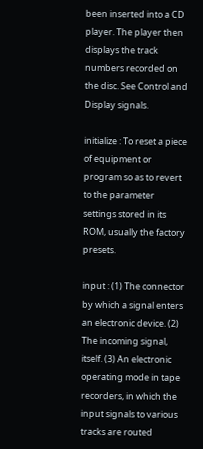been inserted into a CD player. The player then displays the track numbers recorded on the disc. See Control and Display signals.

initialize : To reset a piece of equipment or program so as to revert to the parameter settings stored in its ROM, usually the factory presets.

input : (1) The connector by which a signal enters an electronic device. (2) The incoming signal, itself. (3) An electronic operating mode in tape recorders, in which the input signals to various tracks are routed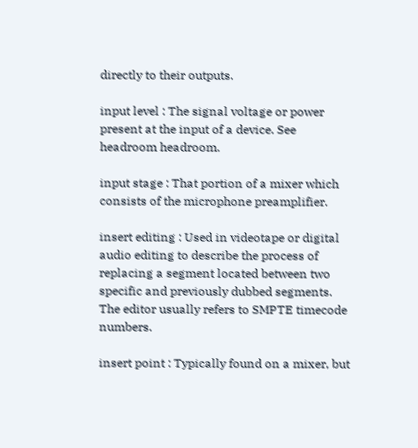directly to their outputs.

input level : The signal voltage or power present at the input of a device. See headroom headroom.

input stage : That portion of a mixer which consists of the microphone preamplifier.

insert editing : Used in videotape or digital audio editing to describe the process of replacing a segment located between two specific and previously dubbed segments. The editor usually refers to SMPTE timecode numbers.

insert point : Typically found on a mixer, but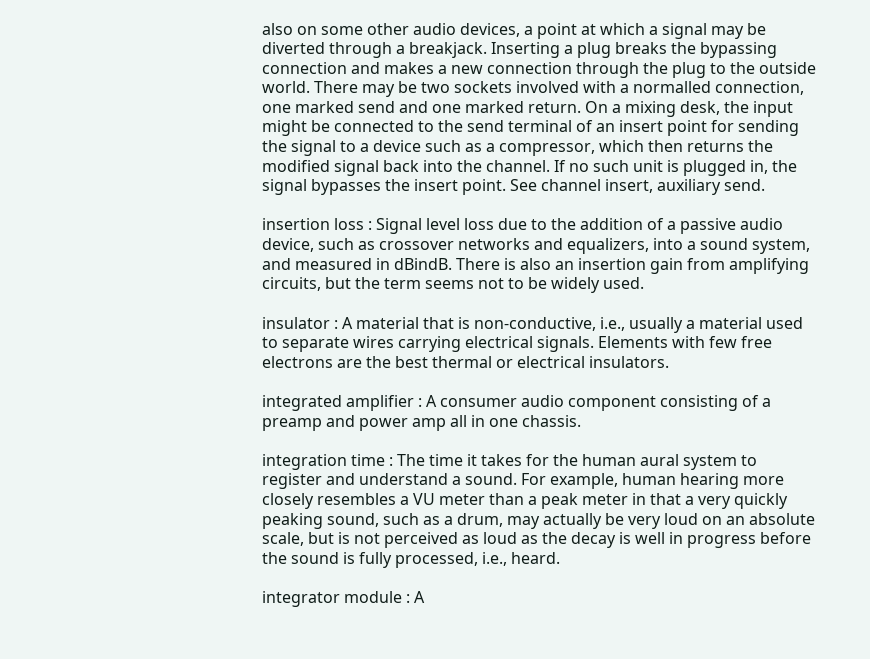also on some other audio devices, a point at which a signal may be diverted through a breakjack. Inserting a plug breaks the bypassing connection and makes a new connection through the plug to the outside world. There may be two sockets involved with a normalled connection, one marked send and one marked return. On a mixing desk, the input might be connected to the send terminal of an insert point for sending the signal to a device such as a compressor, which then returns the modified signal back into the channel. If no such unit is plugged in, the signal bypasses the insert point. See channel insert, auxiliary send.

insertion loss : Signal level loss due to the addition of a passive audio device, such as crossover networks and equalizers, into a sound system, and measured in dBindB. There is also an insertion gain from amplifying circuits, but the term seems not to be widely used.

insulator : A material that is non-conductive, i.e., usually a material used to separate wires carrying electrical signals. Elements with few free electrons are the best thermal or electrical insulators.

integrated amplifier : A consumer audio component consisting of a preamp and power amp all in one chassis.

integration time : The time it takes for the human aural system to register and understand a sound. For example, human hearing more closely resembles a VU meter than a peak meter in that a very quickly peaking sound, such as a drum, may actually be very loud on an absolute scale, but is not perceived as loud as the decay is well in progress before the sound is fully processed, i.e., heard.

integrator module : A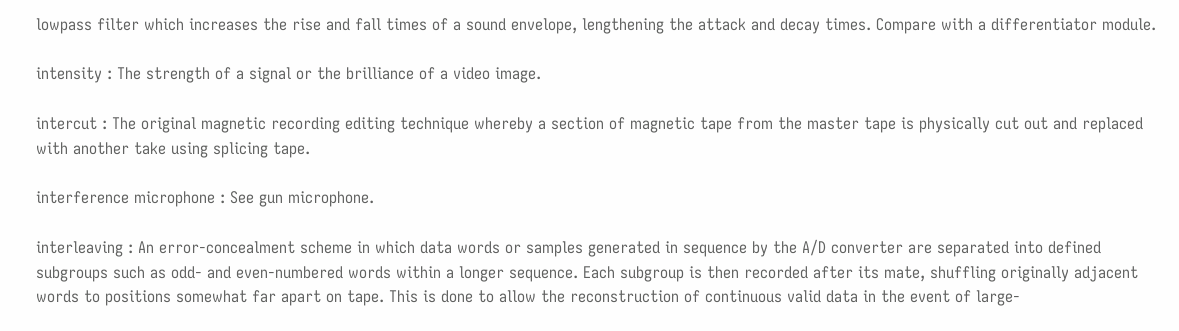lowpass filter which increases the rise and fall times of a sound envelope, lengthening the attack and decay times. Compare with a differentiator module.

intensity : The strength of a signal or the brilliance of a video image.

intercut : The original magnetic recording editing technique whereby a section of magnetic tape from the master tape is physically cut out and replaced with another take using splicing tape.

interference microphone : See gun microphone.

interleaving : An error-concealment scheme in which data words or samples generated in sequence by the A/D converter are separated into defined subgroups such as odd- and even-numbered words within a longer sequence. Each subgroup is then recorded after its mate, shuffling originally adjacent words to positions somewhat far apart on tape. This is done to allow the reconstruction of continuous valid data in the event of large-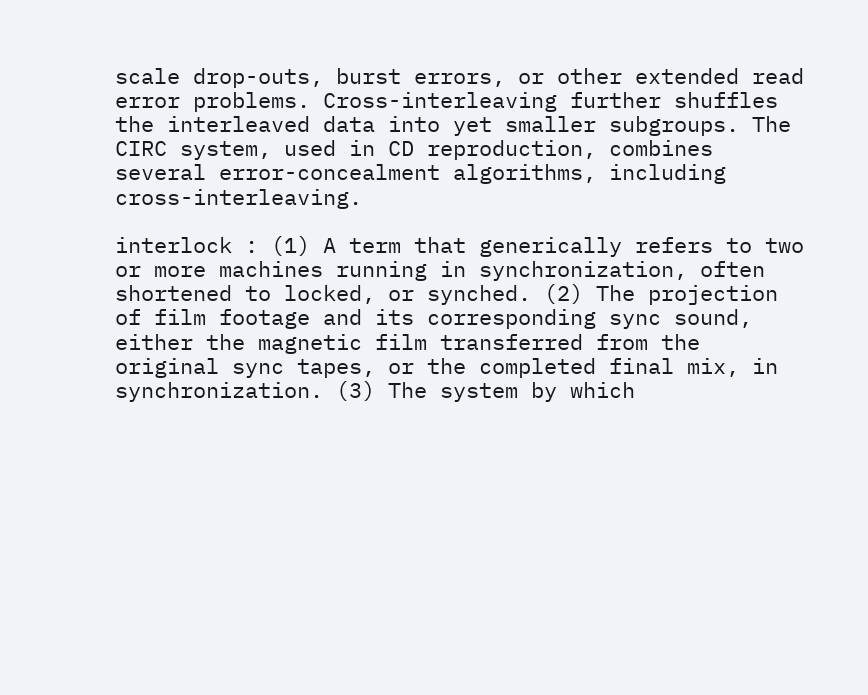scale drop-outs, burst errors, or other extended read error problems. Cross-interleaving further shuffles the interleaved data into yet smaller subgroups. The CIRC system, used in CD reproduction, combines several error-concealment algorithms, including cross-interleaving.

interlock : (1) A term that generically refers to two or more machines running in synchronization, often shortened to locked, or synched. (2) The projection of film footage and its corresponding sync sound, either the magnetic film transferred from the original sync tapes, or the completed final mix, in synchronization. (3) The system by which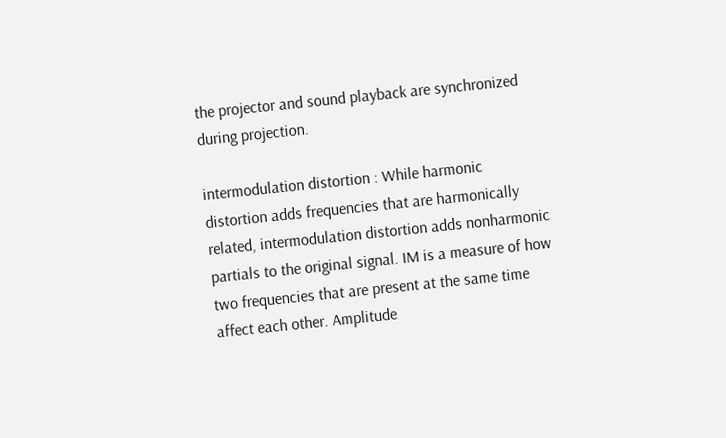the projector and sound playback are synchronized during projection.

intermodulation distortion : While harmonic distortion adds frequencies that are harmonically related, intermodulation distortion adds nonharmonic partials to the original signal. IM is a measure of how two frequencies that are present at the same time affect each other. Amplitude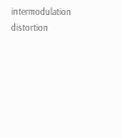intermodulation distortion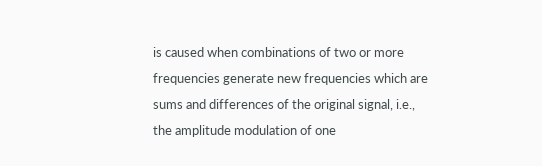is caused when combinations of two or more frequencies generate new frequencies which are sums and differences of the original signal, i.e., the amplitude modulation of one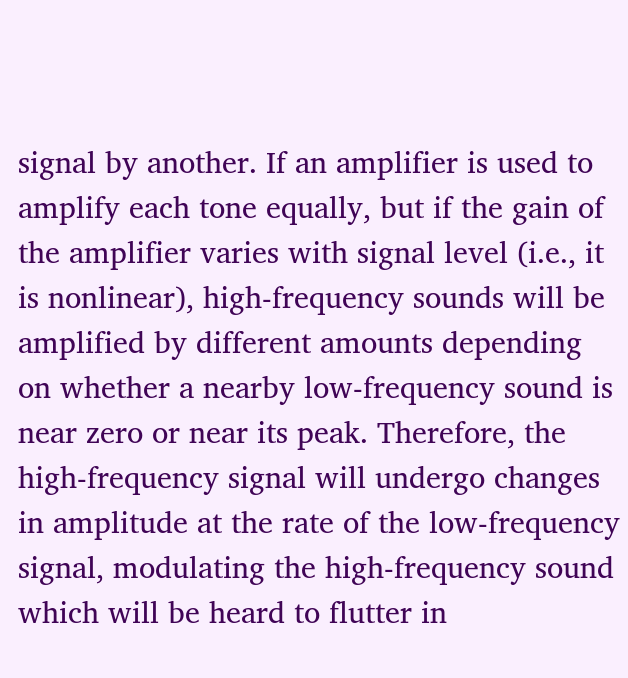signal by another. If an amplifier is used to amplify each tone equally, but if the gain of the amplifier varies with signal level (i.e., it is nonlinear), high-frequency sounds will be amplified by different amounts depending on whether a nearby low-frequency sound is near zero or near its peak. Therefore, the high-frequency signal will undergo changes in amplitude at the rate of the low-frequency signal, modulating the high-frequency sound which will be heard to flutter in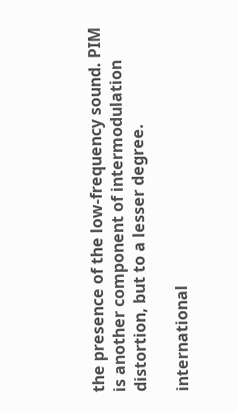the presence of the low-frequency sound. PIM is another component of intermodulation distortion, but to a lesser degree.

international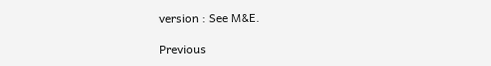version : See M&E.

Previous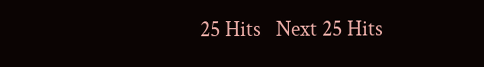25 Hits   Next 25 Hits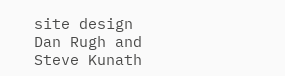site design Dan Rugh and Steve Kunath